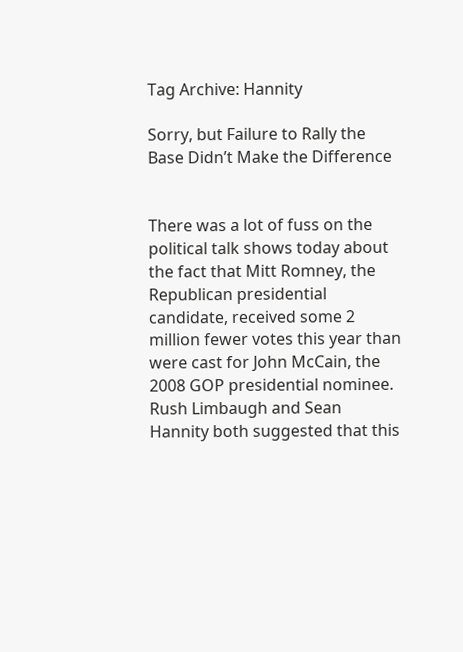Tag Archive: Hannity

Sorry, but Failure to Rally the Base Didn’t Make the Difference


There was a lot of fuss on the political talk shows today about the fact that Mitt Romney, the Republican presidential candidate, received some 2 million fewer votes this year than were cast for John McCain, the 2008 GOP presidential nominee. Rush Limbaugh and Sean Hannity both suggested that this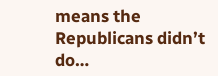means the Republicans didn’t do…